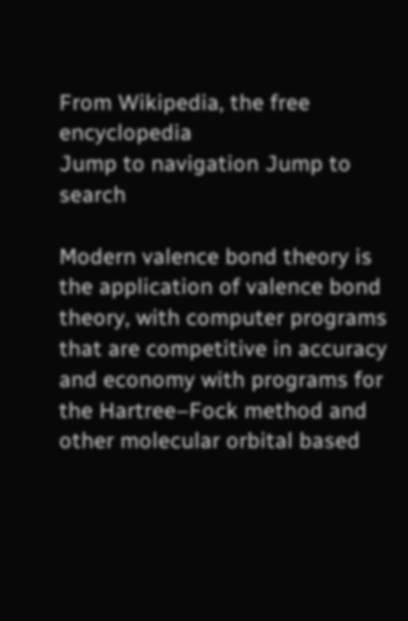From Wikipedia, the free encyclopedia
Jump to navigation Jump to search

Modern valence bond theory is the application of valence bond theory, with computer programs that are competitive in accuracy and economy with programs for the Hartree–Fock method and other molecular orbital based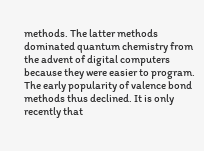methods. The latter methods dominated quantum chemistry from the advent of digital computers because they were easier to program. The early popularity of valence bond methods thus declined. It is only recently that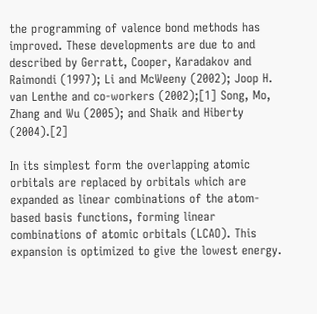the programming of valence bond methods has improved. These developments are due to and described by Gerratt, Cooper, Karadakov and Raimondi (1997); Li and McWeeny (2002); Joop H. van Lenthe and co-workers (2002);[1] Song, Mo, Zhang and Wu (2005); and Shaik and Hiberty (2004).[2]

In its simplest form the overlapping atomic orbitals are replaced by orbitals which are expanded as linear combinations of the atom-based basis functions, forming linear combinations of atomic orbitals (LCAO). This expansion is optimized to give the lowest energy.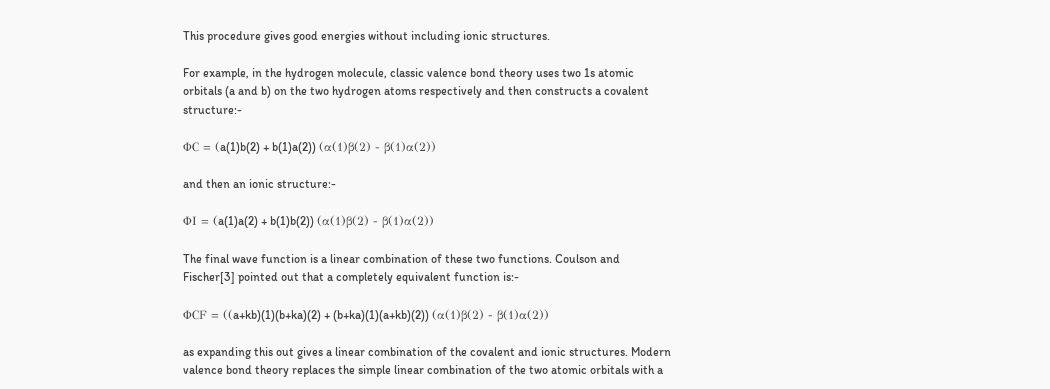This procedure gives good energies without including ionic structures.

For example, in the hydrogen molecule, classic valence bond theory uses two 1s atomic orbitals (a and b) on the two hydrogen atoms respectively and then constructs a covalent structure:-

ΦC = (a(1)b(2) + b(1)a(2)) (α(1)β(2) - β(1)α(2))

and then an ionic structure:-

ΦI = (a(1)a(2) + b(1)b(2)) (α(1)β(2) - β(1)α(2))

The final wave function is a linear combination of these two functions. Coulson and Fischer[3] pointed out that a completely equivalent function is:-

ΦCF = ((a+kb)(1)(b+ka)(2) + (b+ka)(1)(a+kb)(2)) (α(1)β(2) - β(1)α(2))

as expanding this out gives a linear combination of the covalent and ionic structures. Modern valence bond theory replaces the simple linear combination of the two atomic orbitals with a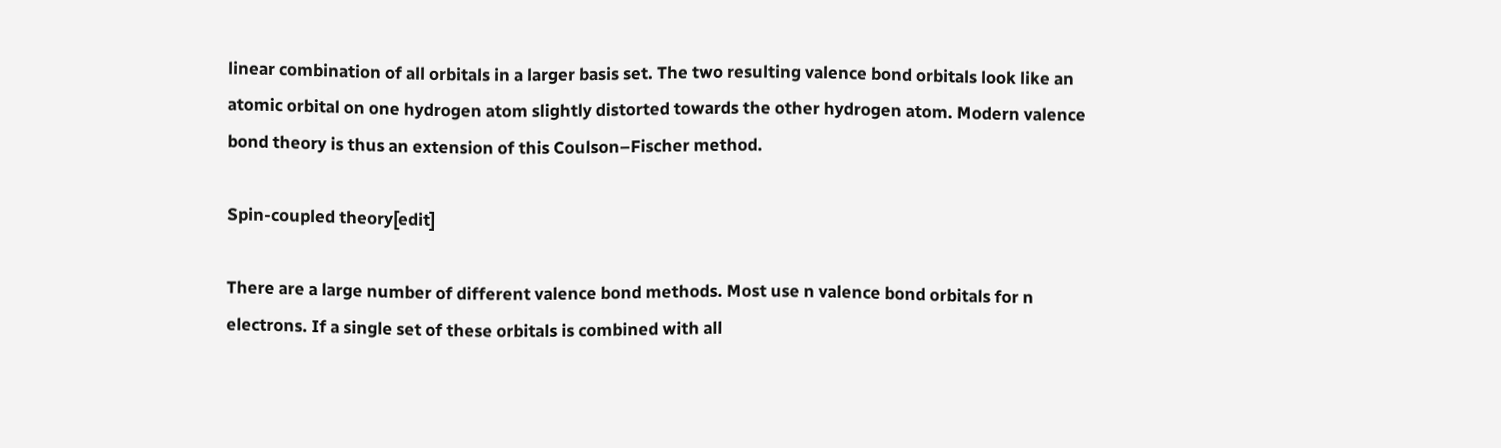linear combination of all orbitals in a larger basis set. The two resulting valence bond orbitals look like an atomic orbital on one hydrogen atom slightly distorted towards the other hydrogen atom. Modern valence bond theory is thus an extension of this Coulson–Fischer method.

Spin-coupled theory[edit]

There are a large number of different valence bond methods. Most use n valence bond orbitals for n electrons. If a single set of these orbitals is combined with all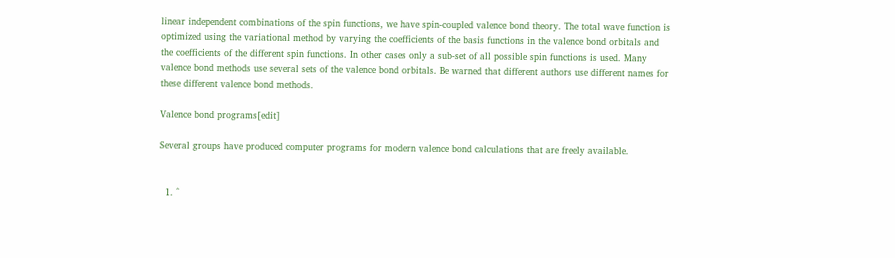linear independent combinations of the spin functions, we have spin-coupled valence bond theory. The total wave function is optimized using the variational method by varying the coefficients of the basis functions in the valence bond orbitals and the coefficients of the different spin functions. In other cases only a sub-set of all possible spin functions is used. Many valence bond methods use several sets of the valence bond orbitals. Be warned that different authors use different names for these different valence bond methods.

Valence bond programs[edit]

Several groups have produced computer programs for modern valence bond calculations that are freely available.


  1. ^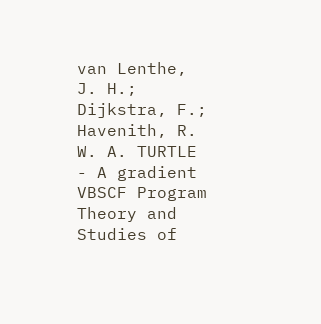van Lenthe, J. H.; Dijkstra, F.; Havenith, R. W. A. TURTLE - A gradient VBSCF Program Theory and Studies of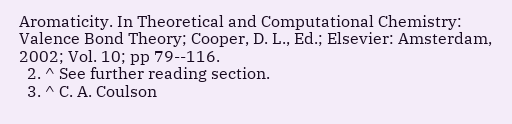Aromaticity. In Theoretical and Computational Chemistry: Valence Bond Theory; Cooper, D. L., Ed.; Elsevier: Amsterdam, 2002; Vol. 10; pp 79--116.
  2. ^ See further reading section.
  3. ^ C. A. Coulson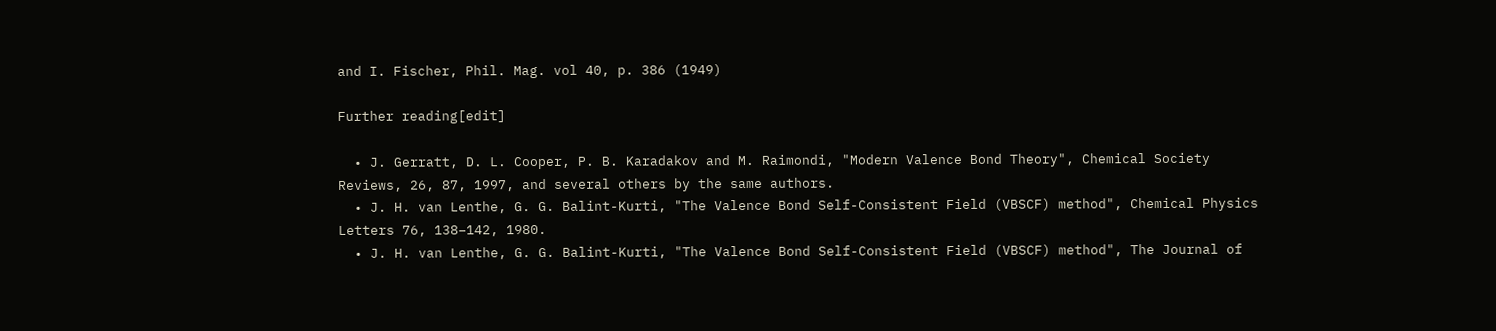and I. Fischer, Phil. Mag. vol 40, p. 386 (1949)

Further reading[edit]

  • J. Gerratt, D. L. Cooper, P. B. Karadakov and M. Raimondi, "Modern Valence Bond Theory", Chemical Society Reviews, 26, 87, 1997, and several others by the same authors.
  • J. H. van Lenthe, G. G. Balint-Kurti, "The Valence Bond Self-Consistent Field (VBSCF) method", Chemical Physics Letters 76, 138–142, 1980.
  • J. H. van Lenthe, G. G. Balint-Kurti, "The Valence Bond Self-Consistent Field (VBSCF) method", The Journal of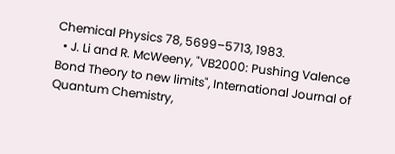Chemical Physics 78, 5699–5713, 1983.
  • J. Li and R. McWeeny, "VB2000: Pushing Valence Bond Theory to new limits", International Journal of Quantum Chemistry,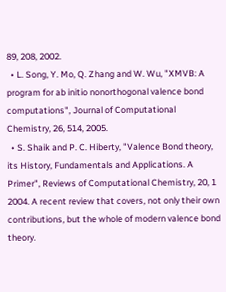89, 208, 2002.
  • L. Song, Y. Mo, Q. Zhang and W. Wu, "XMVB: A program for ab initio nonorthogonal valence bond computations", Journal of Computational Chemistry, 26, 514, 2005.
  • S. Shaik and P. C. Hiberty, "Valence Bond theory, its History, Fundamentals and Applications. A Primer", Reviews of Computational Chemistry, 20, 1 2004. A recent review that covers, not only their own contributions, but the whole of modern valence bond theory.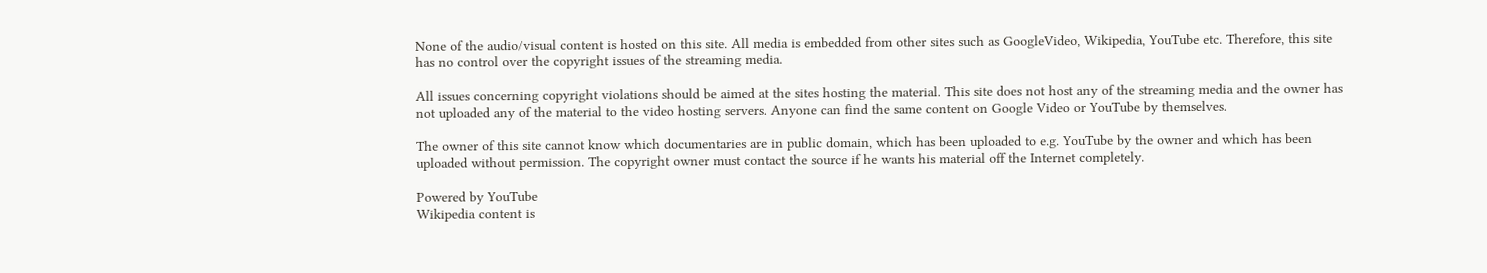None of the audio/visual content is hosted on this site. All media is embedded from other sites such as GoogleVideo, Wikipedia, YouTube etc. Therefore, this site has no control over the copyright issues of the streaming media.

All issues concerning copyright violations should be aimed at the sites hosting the material. This site does not host any of the streaming media and the owner has not uploaded any of the material to the video hosting servers. Anyone can find the same content on Google Video or YouTube by themselves.

The owner of this site cannot know which documentaries are in public domain, which has been uploaded to e.g. YouTube by the owner and which has been uploaded without permission. The copyright owner must contact the source if he wants his material off the Internet completely.

Powered by YouTube
Wikipedia content is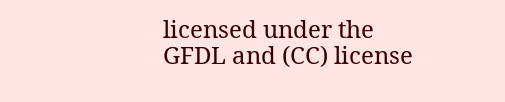licensed under the GFDL and (CC) license